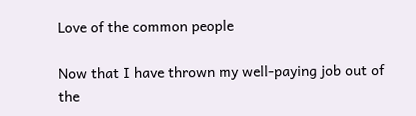Love of the common people

Now that I have thrown my well-paying job out of the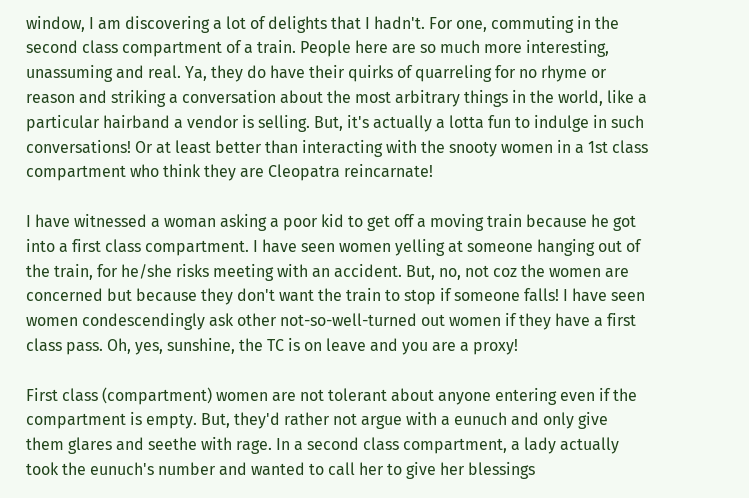window, I am discovering a lot of delights that I hadn't. For one, commuting in the second class compartment of a train. People here are so much more interesting, unassuming and real. Ya, they do have their quirks of quarreling for no rhyme or reason and striking a conversation about the most arbitrary things in the world, like a particular hairband a vendor is selling. But, it's actually a lotta fun to indulge in such conversations! Or at least better than interacting with the snooty women in a 1st class compartment who think they are Cleopatra reincarnate!

I have witnessed a woman asking a poor kid to get off a moving train because he got into a first class compartment. I have seen women yelling at someone hanging out of the train, for he/she risks meeting with an accident. But, no, not coz the women are concerned but because they don't want the train to stop if someone falls! I have seen women condescendingly ask other not-so-well-turned out women if they have a first class pass. Oh, yes, sunshine, the TC is on leave and you are a proxy!

First class (compartment) women are not tolerant about anyone entering even if the compartment is empty. But, they'd rather not argue with a eunuch and only give them glares and seethe with rage. In a second class compartment, a lady actually took the eunuch's number and wanted to call her to give her blessings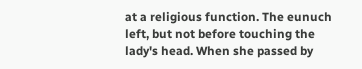at a religious function. The eunuch left, but not before touching the lady's head. When she passed by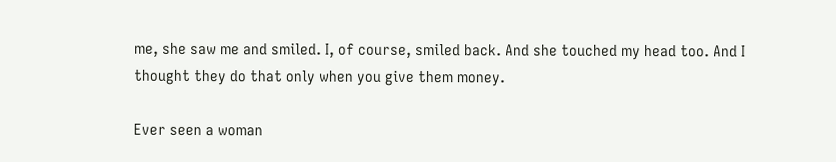me, she saw me and smiled. I, of course, smiled back. And she touched my head too. And I thought they do that only when you give them money.

Ever seen a woman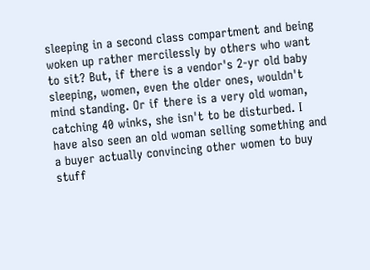sleeping in a second class compartment and being woken up rather mercilessly by others who want to sit? But, if there is a vendor's 2-yr old baby sleeping, women, even the older ones, wouldn't mind standing. Or if there is a very old woman, catching 40 winks, she isn't to be disturbed. I have also seen an old woman selling something and a buyer actually convincing other women to buy stuff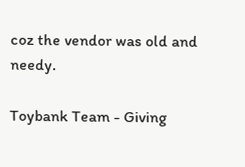coz the vendor was old and needy.

Toybank Team - Giving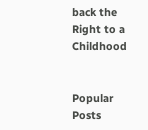back the Right to a Childhood


Popular Posts